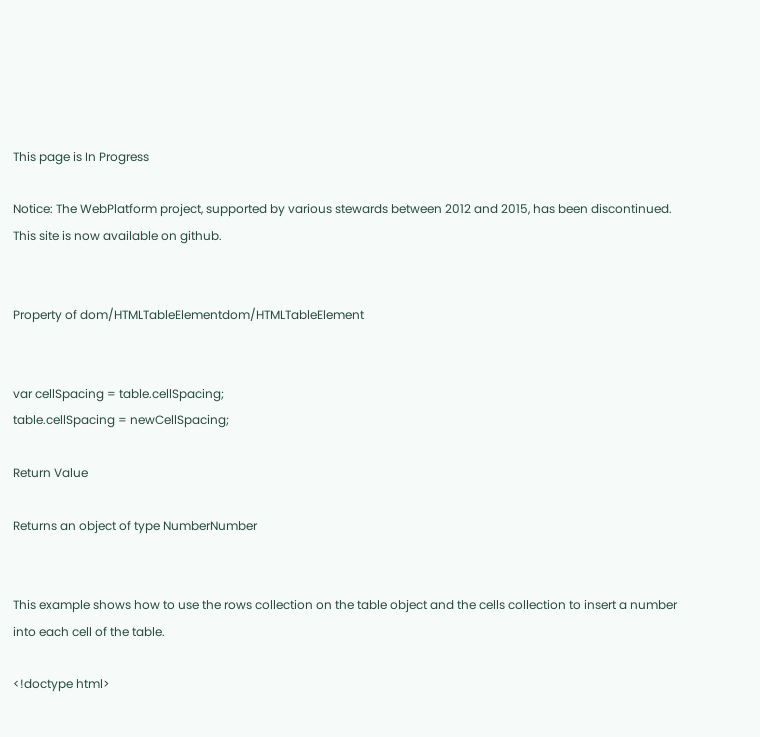This page is In Progress

Notice: The WebPlatform project, supported by various stewards between 2012 and 2015, has been discontinued. This site is now available on github.


Property of dom/HTMLTableElementdom/HTMLTableElement


var cellSpacing = table.cellSpacing;
table.cellSpacing = newCellSpacing;

Return Value

Returns an object of type NumberNumber


This example shows how to use the rows collection on the table object and the cells collection to insert a number into each cell of the table.

<!doctype html>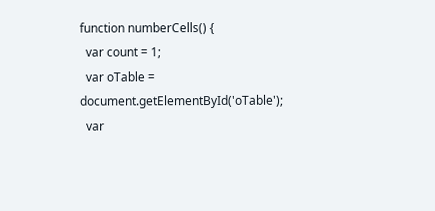function numberCells() {
  var count = 1;
  var oTable = document.getElementById('oTable');
  var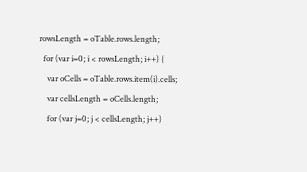rowsLength = oTable.rows.length;
  for (var i=0; i < rowsLength; i++) {
    var oCells = oTable.rows.item(i).cells;
    var cellsLength = oCells.length;
    for (var j=0; j < cellsLength; j++)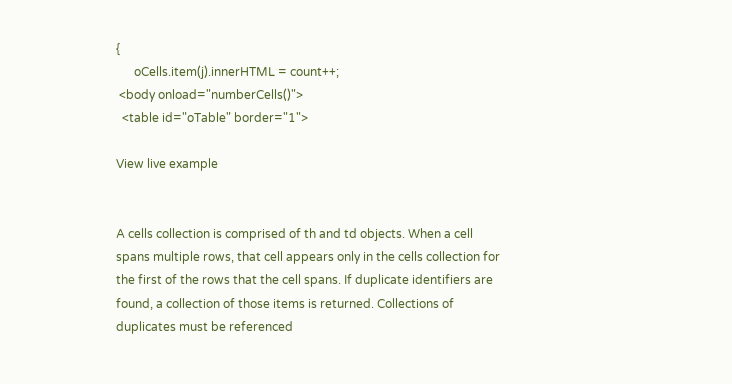{
      oCells.item(j).innerHTML = count++;
 <body onload="numberCells()">
  <table id="oTable" border="1">

View live example


A cells collection is comprised of th and td objects. When a cell spans multiple rows, that cell appears only in the cells collection for the first of the rows that the cell spans. If duplicate identifiers are found, a collection of those items is returned. Collections of duplicates must be referenced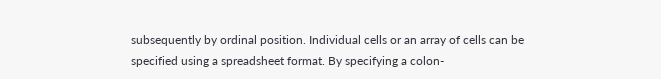subsequently by ordinal position. Individual cells or an array of cells can be specified using a spreadsheet format. By specifying a colon-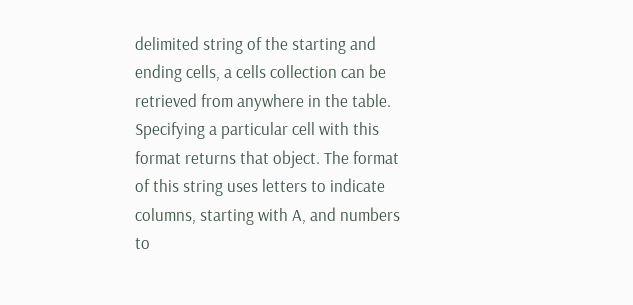delimited string of the starting and ending cells, a cells collection can be retrieved from anywhere in the table. Specifying a particular cell with this format returns that object. The format of this string uses letters to indicate columns, starting with A, and numbers to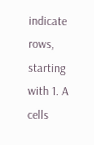indicate rows, starting with 1. A cells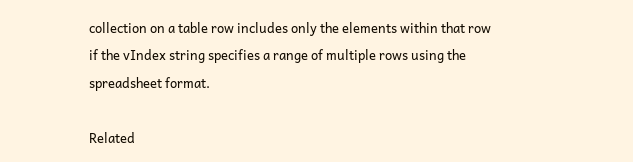collection on a table row includes only the elements within that row if the vIndex string specifies a range of multiple rows using the spreadsheet format.

Related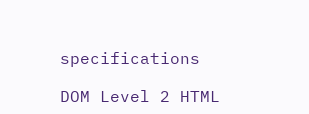specifications

DOM Level 2 HTML